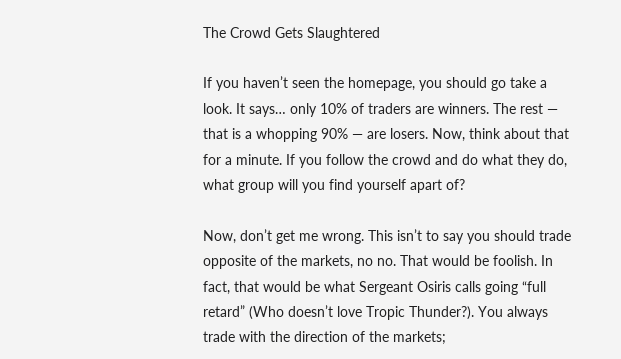The Crowd Gets Slaughtered

If you haven’t seen the homepage, you should go take a look. It says… only 10% of traders are winners. The rest — that is a whopping 90% — are losers. Now, think about that for a minute. If you follow the crowd and do what they do, what group will you find yourself apart of?

Now, don’t get me wrong. This isn’t to say you should trade opposite of the markets, no no. That would be foolish. In fact, that would be what Sergeant Osiris calls going “full retard” (Who doesn’t love Tropic Thunder?). You always trade with the direction of the markets;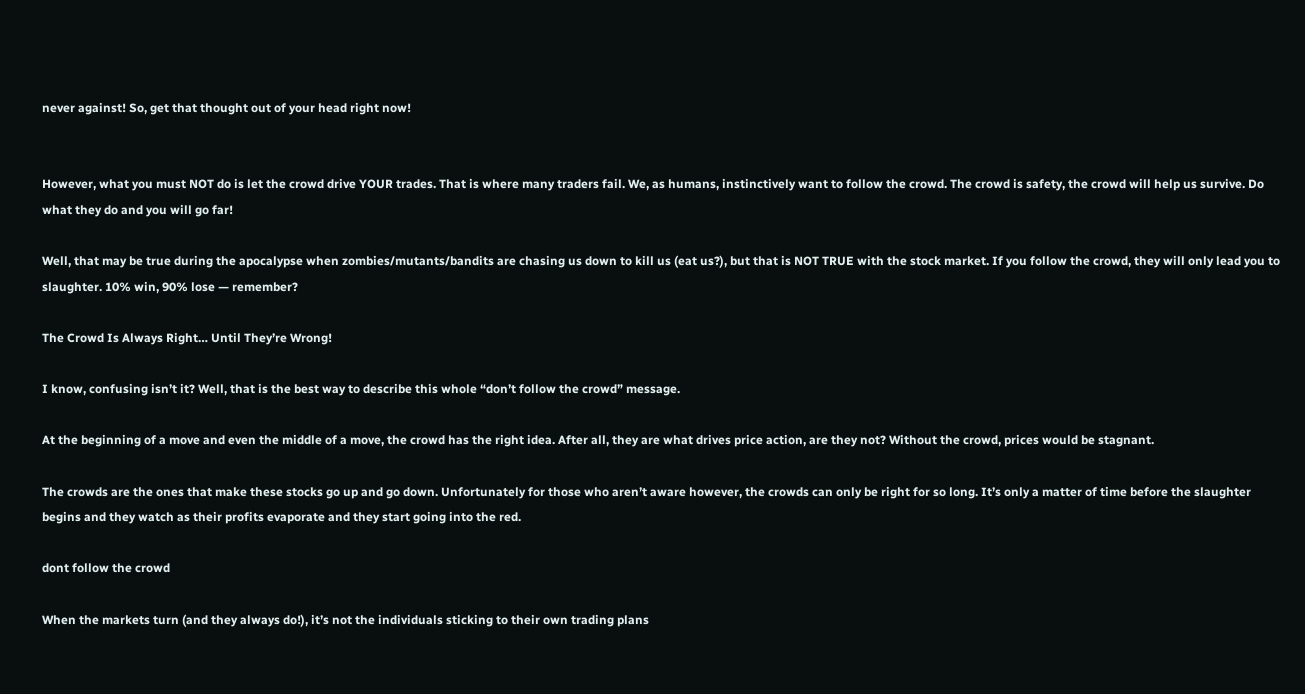never against! So, get that thought out of your head right now!


However, what you must NOT do is let the crowd drive YOUR trades. That is where many traders fail. We, as humans, instinctively want to follow the crowd. The crowd is safety, the crowd will help us survive. Do what they do and you will go far!

Well, that may be true during the apocalypse when zombies/mutants/bandits are chasing us down to kill us (eat us?), but that is NOT TRUE with the stock market. If you follow the crowd, they will only lead you to slaughter. 10% win, 90% lose — remember?

The Crowd Is Always Right… Until They’re Wrong!

I know, confusing isn’t it? Well, that is the best way to describe this whole “don’t follow the crowd” message.

At the beginning of a move and even the middle of a move, the crowd has the right idea. After all, they are what drives price action, are they not? Without the crowd, prices would be stagnant.

The crowds are the ones that make these stocks go up and go down. Unfortunately for those who aren’t aware however, the crowds can only be right for so long. It’s only a matter of time before the slaughter begins and they watch as their profits evaporate and they start going into the red.

dont follow the crowd

When the markets turn (and they always do!), it’s not the individuals sticking to their own trading plans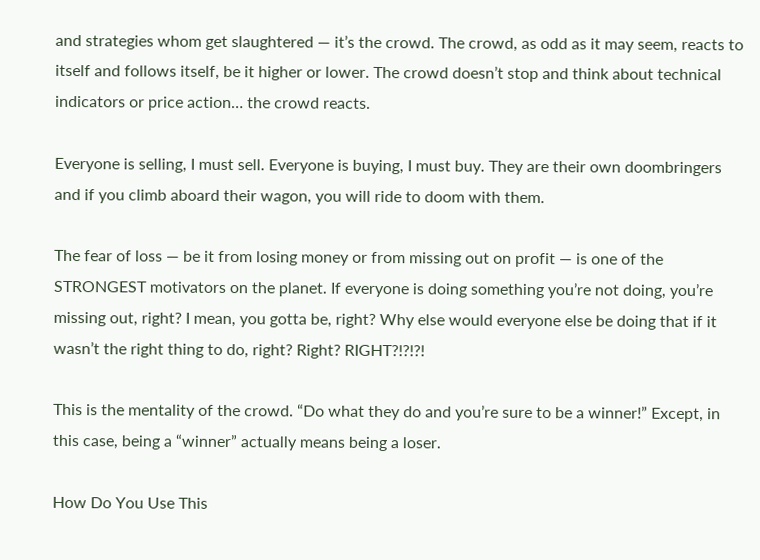and strategies whom get slaughtered — it’s the crowd. The crowd, as odd as it may seem, reacts to itself and follows itself, be it higher or lower. The crowd doesn’t stop and think about technical indicators or price action… the crowd reacts.

Everyone is selling, I must sell. Everyone is buying, I must buy. They are their own doombringers and if you climb aboard their wagon, you will ride to doom with them.

The fear of loss — be it from losing money or from missing out on profit — is one of the STRONGEST motivators on the planet. If everyone is doing something you’re not doing, you’re missing out, right? I mean, you gotta be, right? Why else would everyone else be doing that if it wasn’t the right thing to do, right? Right? RIGHT?!?!?!

This is the mentality of the crowd. “Do what they do and you’re sure to be a winner!” Except, in this case, being a “winner” actually means being a loser.

How Do You Use This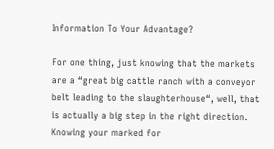Information To Your Advantage?

For one thing, just knowing that the markets are a “great big cattle ranch with a conveyor belt leading to the slaughterhouse“, well, that is actually a big step in the right direction. Knowing your marked for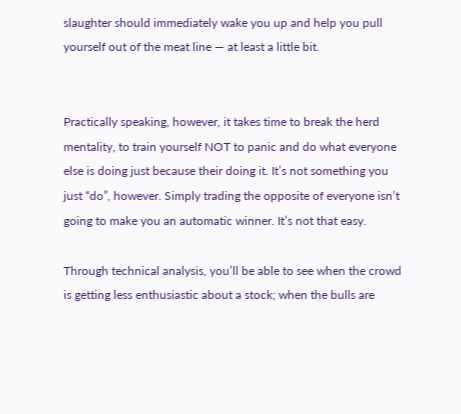slaughter should immediately wake you up and help you pull yourself out of the meat line — at least a little bit.


Practically speaking, however, it takes time to break the herd mentality, to train yourself NOT to panic and do what everyone else is doing just because their doing it. It’s not something you just “do”, however. Simply trading the opposite of everyone isn’t going to make you an automatic winner. It’s not that easy.

Through technical analysis, you’ll be able to see when the crowd is getting less enthusiastic about a stock; when the bulls are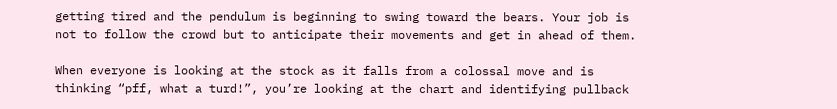getting tired and the pendulum is beginning to swing toward the bears. Your job is not to follow the crowd but to anticipate their movements and get in ahead of them.

When everyone is looking at the stock as it falls from a colossal move and is thinking “pff, what a turd!”, you’re looking at the chart and identifying pullback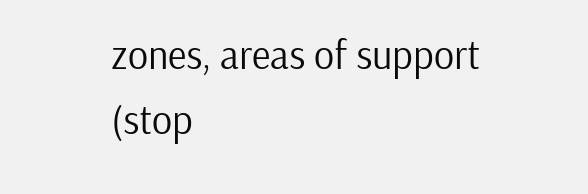zones, areas of support (stop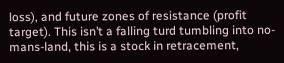loss), and future zones of resistance (profit target). This isn’t a falling turd tumbling into no-mans-land, this is a stock in retracement,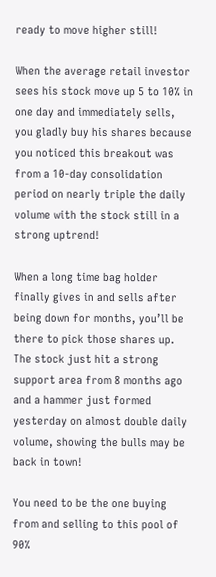ready to move higher still!

When the average retail investor sees his stock move up 5 to 10% in one day and immediately sells, you gladly buy his shares because you noticed this breakout was from a 10-day consolidation period on nearly triple the daily volume with the stock still in a strong uptrend!

When a long time bag holder finally gives in and sells after being down for months, you’ll be there to pick those shares up. The stock just hit a strong support area from 8 months ago and a hammer just formed yesterday on almost double daily volume, showing the bulls may be back in town!

You need to be the one buying from and selling to this pool of 90%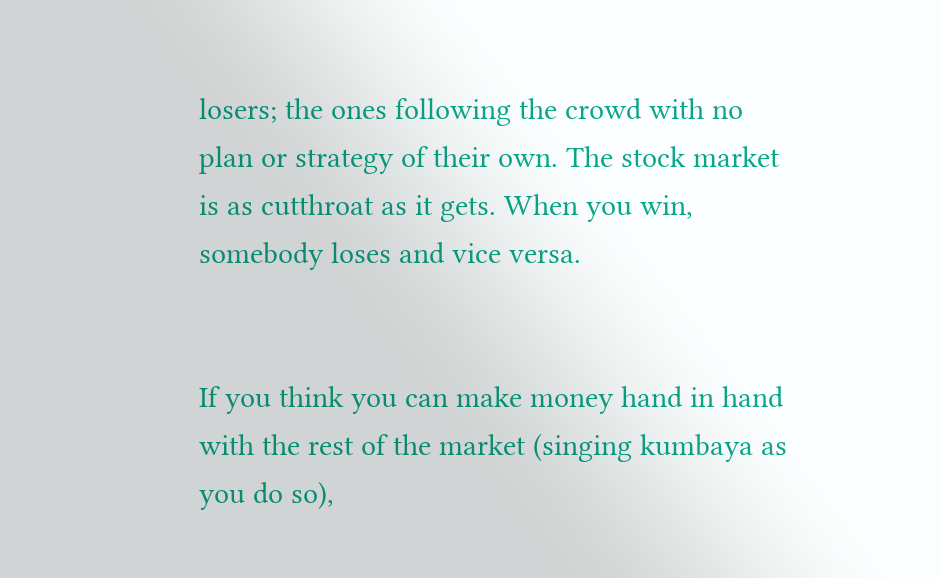losers; the ones following the crowd with no plan or strategy of their own. The stock market is as cutthroat as it gets. When you win, somebody loses and vice versa.


If you think you can make money hand in hand with the rest of the market (singing kumbaya as you do so),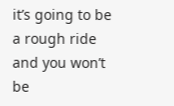it’s going to be a rough ride and you won’t be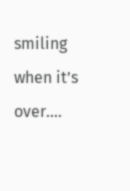smiling when it’s over….